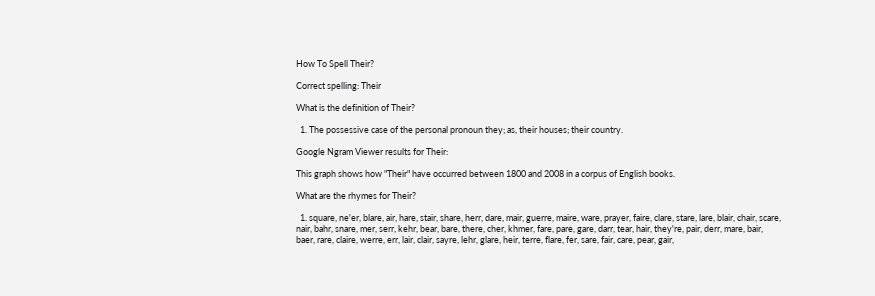How To Spell Their?

Correct spelling: Their

What is the definition of Their?

  1. The possessive case of the personal pronoun they; as, their houses; their country.

Google Ngram Viewer results for Their:

This graph shows how "Their" have occurred between 1800 and 2008 in a corpus of English books.

What are the rhymes for Their?

  1. square, ne'er, blare, air, hare, stair, share, herr, dare, mair, guerre, maire, ware, prayer, faire, clare, stare, lare, blair, chair, scare, nair, bahr, snare, mer, serr, kehr, bear, bare, there, cher, khmer, fare, pare, gare, darr, tear, hair, they're, pair, derr, mare, bair, baer, rare, claire, werre, err, lair, clair, sayre, lehr, glare, heir, terre, flare, fer, sare, fair, care, pear, gair,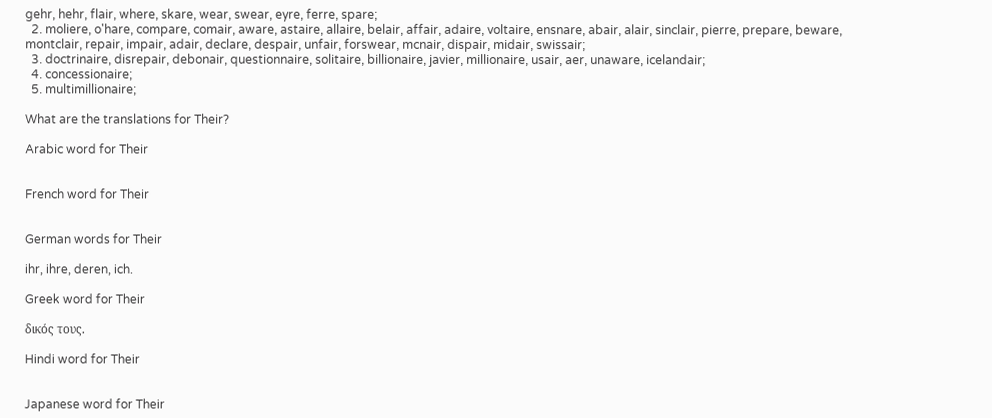gehr, hehr, flair, where, skare, wear, swear, eyre, ferre, spare;
  2. moliere, o'hare, compare, comair, aware, astaire, allaire, belair, affair, adaire, voltaire, ensnare, abair, alair, sinclair, pierre, prepare, beware, montclair, repair, impair, adair, declare, despair, unfair, forswear, mcnair, dispair, midair, swissair;
  3. doctrinaire, disrepair, debonair, questionnaire, solitaire, billionaire, javier, millionaire, usair, aer, unaware, icelandair;
  4. concessionaire;
  5. multimillionaire;

What are the translations for Their?

Arabic word for Their


French word for Their


German words for Their

ihr, ihre, deren, ich.

Greek word for Their

δικός τους.

Hindi word for Their


Japanese word for Their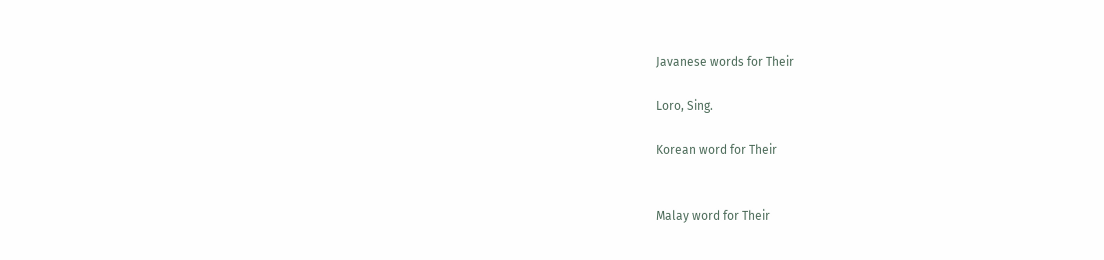Javanese words for Their

Loro, Sing.

Korean word for Their


Malay word for Their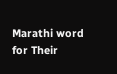Marathi word for Their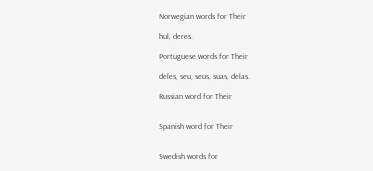Norwegian words for Their

hul, deres.

Portuguese words for Their

deles, seu, seus, suas, delas.

Russian word for Their


Spanish word for Their


Swedish words for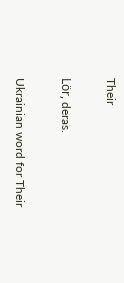Their

Lör, deras.

Ukrainian word for Their